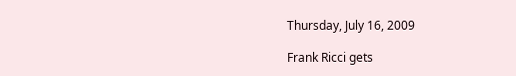Thursday, July 16, 2009

Frank Ricci gets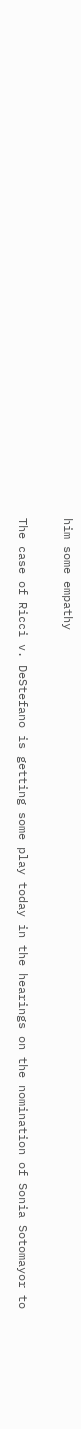him some empathy

The case of Ricci v. DeStefano is getting some play today in the hearings on the nomination of Sonia Sotomayor to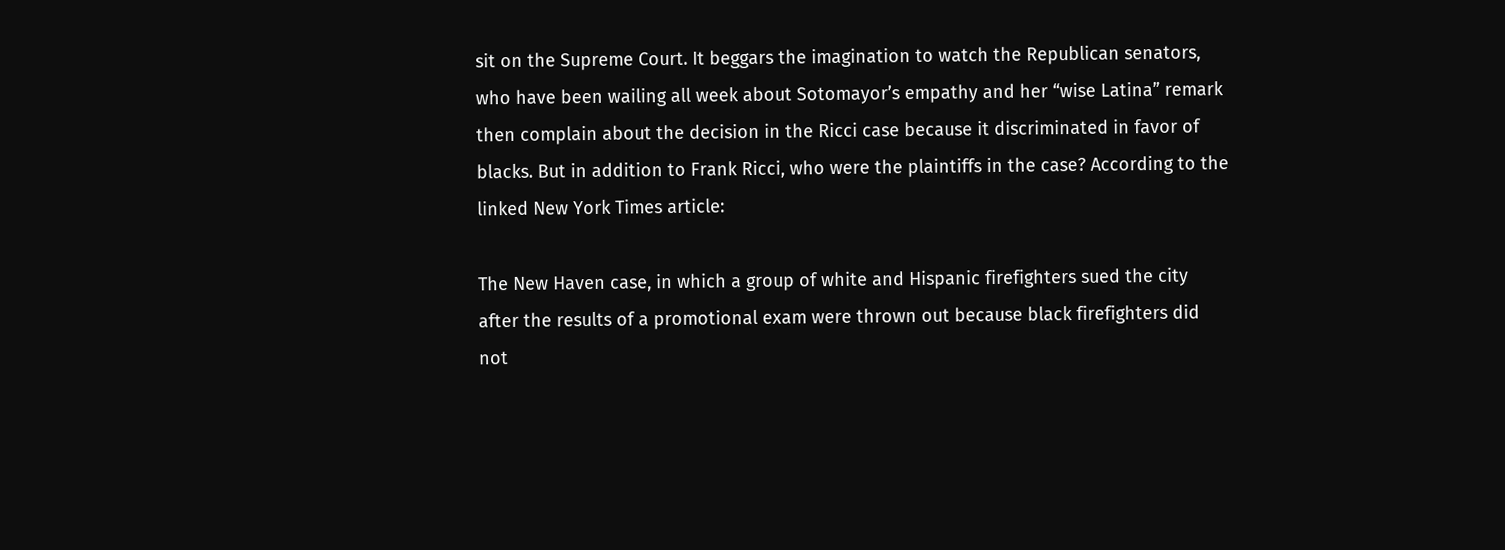sit on the Supreme Court. It beggars the imagination to watch the Republican senators, who have been wailing all week about Sotomayor’s empathy and her “wise Latina” remark then complain about the decision in the Ricci case because it discriminated in favor of blacks. But in addition to Frank Ricci, who were the plaintiffs in the case? According to the linked New York Times article:

The New Haven case, in which a group of white and Hispanic firefighters sued the city after the results of a promotional exam were thrown out because black firefighters did not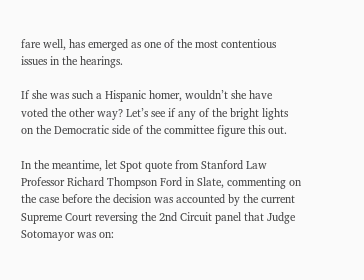fare well, has emerged as one of the most contentious issues in the hearings.

If she was such a Hispanic homer, wouldn’t she have voted the other way? Let’s see if any of the bright lights on the Democratic side of the committee figure this out.

In the meantime, let Spot quote from Stanford Law Professor Richard Thompson Ford in Slate, commenting on the case before the decision was accounted by the current Supreme Court reversing the 2nd Circuit panel that Judge Sotomayor was on: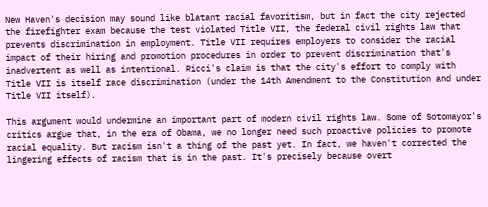New Haven's decision may sound like blatant racial favoritism, but in fact the city rejected the firefighter exam because the test violated Title VII, the federal civil rights law that prevents discrimination in employment. Title VII requires employers to consider the racial impact of their hiring and promotion procedures in order to prevent discrimination that's inadvertent as well as intentional. Ricci's claim is that the city's effort to comply with Title VII is itself race discrimination (under the 14th Amendment to the Constitution and under Title VII itself).

This argument would undermine an important part of modern civil rights law. Some of Sotomayor's critics argue that, in the era of Obama, we no longer need such proactive policies to promote racial equality. But racism isn't a thing of the past yet. In fact, we haven't corrected the lingering effects of racism that is in the past. It's precisely because overt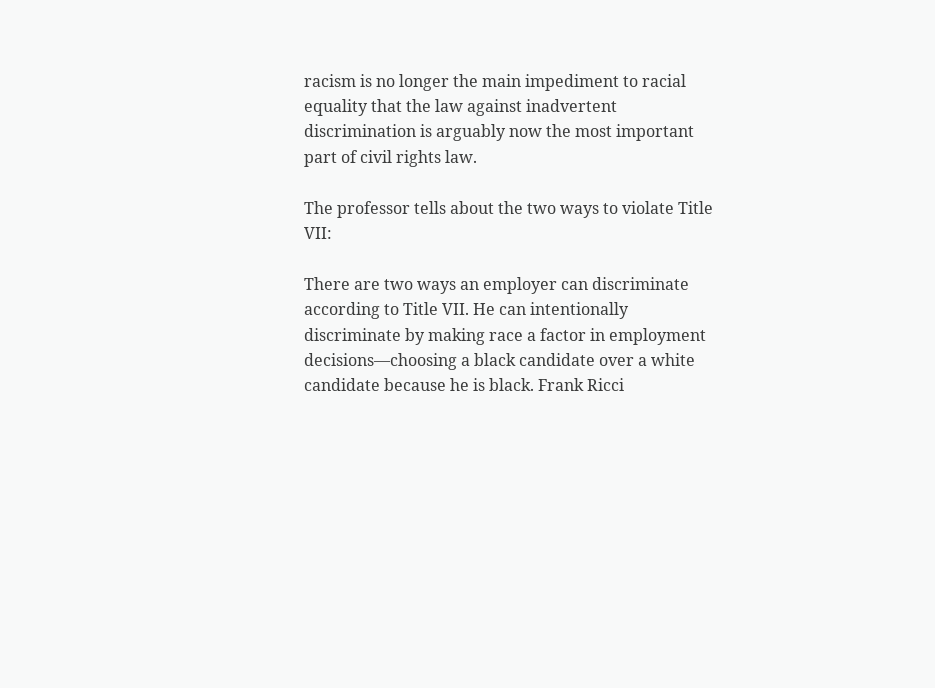racism is no longer the main impediment to racial equality that the law against inadvertent discrimination is arguably now the most important part of civil rights law.

The professor tells about the two ways to violate Title VII:

There are two ways an employer can discriminate according to Title VII. He can intentionally discriminate by making race a factor in employment decisions—choosing a black candidate over a white candidate because he is black. Frank Ricci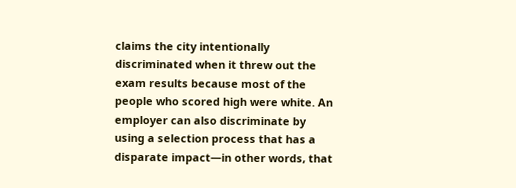claims the city intentionally discriminated when it threw out the exam results because most of the people who scored high were white. An employer can also discriminate by using a selection process that has a disparate impact—in other words, that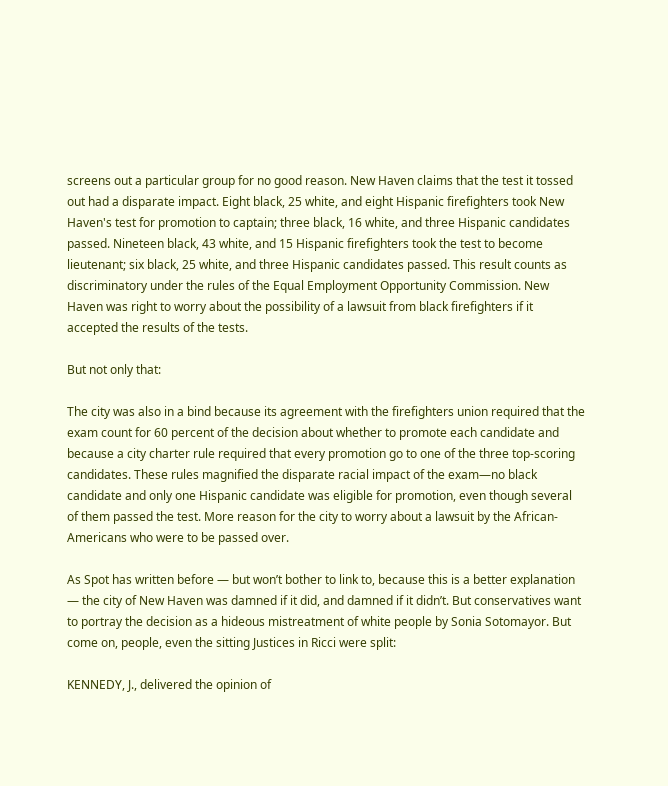screens out a particular group for no good reason. New Haven claims that the test it tossed out had a disparate impact. Eight black, 25 white, and eight Hispanic firefighters took New Haven's test for promotion to captain; three black, 16 white, and three Hispanic candidates passed. Nineteen black, 43 white, and 15 Hispanic firefighters took the test to become lieutenant; six black, 25 white, and three Hispanic candidates passed. This result counts as discriminatory under the rules of the Equal Employment Opportunity Commission. New Haven was right to worry about the possibility of a lawsuit from black firefighters if it accepted the results of the tests.

But not only that:

The city was also in a bind because its agreement with the firefighters union required that the exam count for 60 percent of the decision about whether to promote each candidate and because a city charter rule required that every promotion go to one of the three top-scoring candidates. These rules magnified the disparate racial impact of the exam—no black candidate and only one Hispanic candidate was eligible for promotion, even though several of them passed the test. More reason for the city to worry about a lawsuit by the African-Americans who were to be passed over.

As Spot has written before — but won’t bother to link to, because this is a better explanation — the city of New Haven was damned if it did, and damned if it didn’t. But conservatives want to portray the decision as a hideous mistreatment of white people by Sonia Sotomayor. But come on, people, even the sitting Justices in Ricci were split:

KENNEDY, J., delivered the opinion of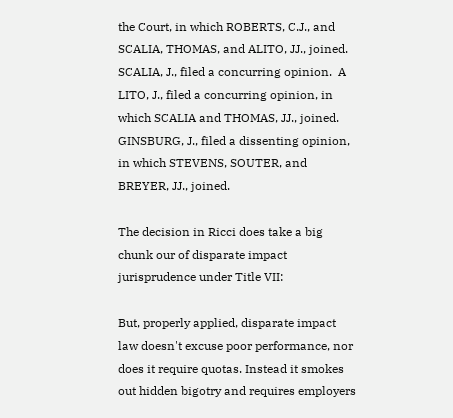the Court, in which ROBERTS, C.J., and SCALIA, THOMAS, and ALITO, JJ., joined.  SCALIA, J., filed a concurring opinion.  A LITO, J., filed a concurring opinion, in which SCALIA and THOMAS, JJ., joined.  GINSBURG, J., filed a dissenting opinion, in which STEVENS, SOUTER, and BREYER, JJ., joined.

The decision in Ricci does take a big chunk our of disparate impact jurisprudence under Title VII:

But, properly applied, disparate impact law doesn't excuse poor performance, nor does it require quotas. Instead it smokes out hidden bigotry and requires employers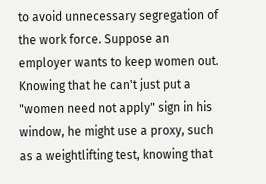to avoid unnecessary segregation of the work force. Suppose an employer wants to keep women out. Knowing that he can't just put a "women need not apply" sign in his window, he might use a proxy, such as a weightlifting test, knowing that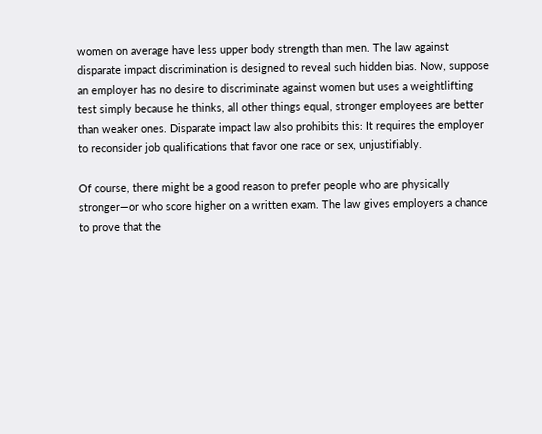women on average have less upper body strength than men. The law against disparate impact discrimination is designed to reveal such hidden bias. Now, suppose an employer has no desire to discriminate against women but uses a weightlifting test simply because he thinks, all other things equal, stronger employees are better than weaker ones. Disparate impact law also prohibits this: It requires the employer to reconsider job qualifications that favor one race or sex, unjustifiably.

Of course, there might be a good reason to prefer people who are physically stronger—or who score higher on a written exam. The law gives employers a chance to prove that the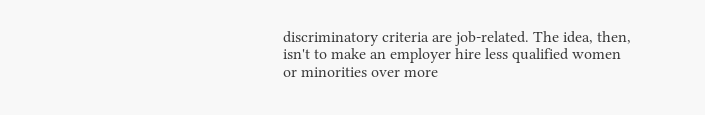discriminatory criteria are job-related. The idea, then, isn't to make an employer hire less qualified women or minorities over more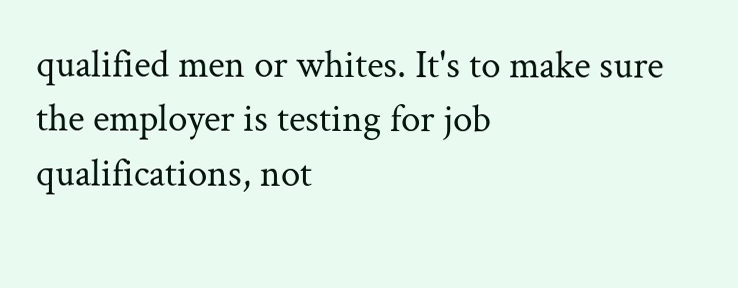qualified men or whites. It's to make sure the employer is testing for job qualifications, not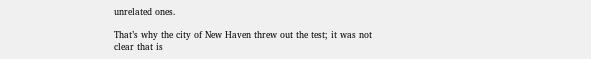unrelated ones.

That’s why the city of New Haven threw out the test; it was not clear that is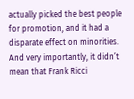actually picked the best people for promotion, and it had a disparate effect on minorities. And very importantly, it didn’t mean that Frank Ricci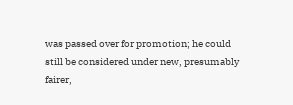was passed over for promotion; he could still be considered under new, presumably fairer,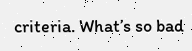criteria. What’s so bad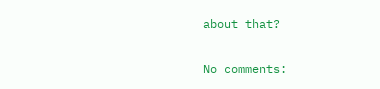about that?

No comments: